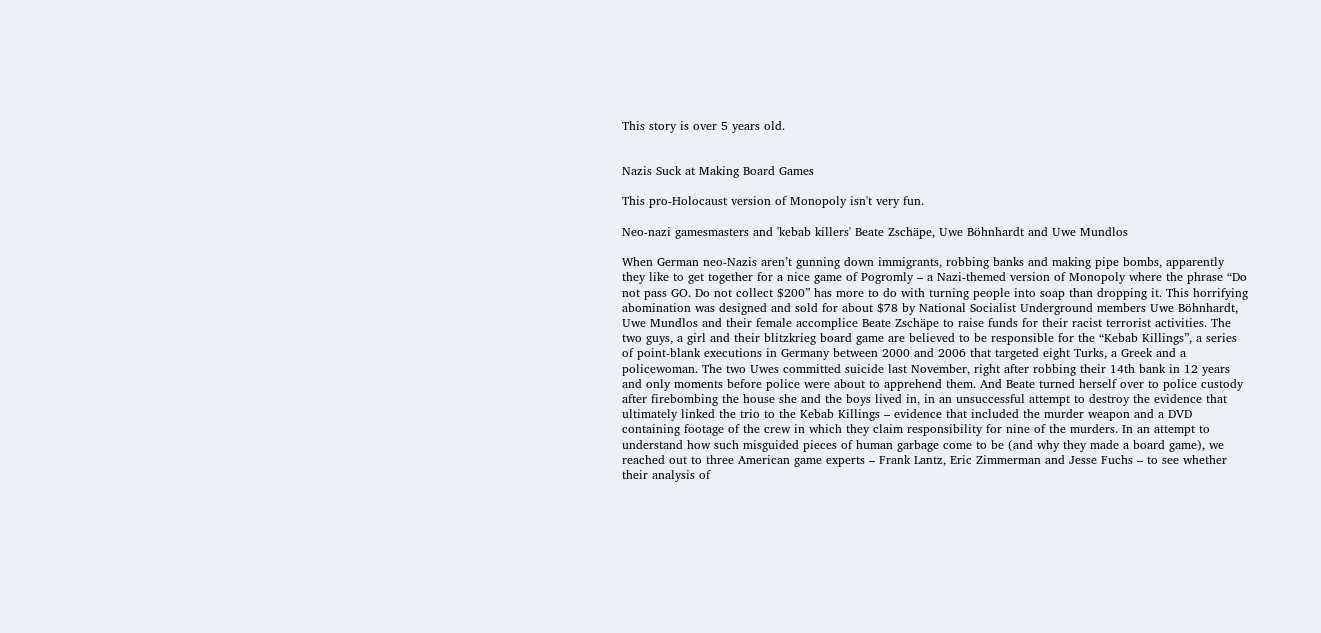This story is over 5 years old.


Nazis Suck at Making Board Games

This pro-Holocaust version of Monopoly isn't very fun.

Neo-nazi gamesmasters and 'kebab killers' Beate Zschäpe, Uwe Böhnhardt and Uwe Mundlos

When German neo-Nazis aren’t gunning down immigrants, robbing banks and making pipe bombs, apparently they like to get together for a nice game of Pogromly – a Nazi-themed version of Monopoly where the phrase “Do not pass GO. Do not collect $200” has more to do with turning people into soap than dropping it. This horrifying abomination was designed and sold for about $78 by National Socialist Underground members Uwe Böhnhardt, Uwe Mundlos and their female accomplice Beate Zschäpe to raise funds for their racist terrorist activities. The two guys, a girl and their blitzkrieg board game are believed to be responsible for the “Kebab Killings”, a series of point-blank executions in Germany between 2000 and 2006 that targeted eight Turks, a Greek and a policewoman. The two Uwes committed suicide last November, right after robbing their 14th bank in 12 years and only moments before police were about to apprehend them. And Beate turned herself over to police custody after firebombing the house she and the boys lived in, in an unsuccessful attempt to destroy the evidence that ultimately linked the trio to the Kebab Killings – evidence that included the murder weapon and a DVD containing footage of the crew in which they claim responsibility for nine of the murders. In an attempt to understand how such misguided pieces of human garbage come to be (and why they made a board game), we reached out to three American game experts – Frank Lantz, Eric Zimmerman and Jesse Fuchs – to see whether their analysis of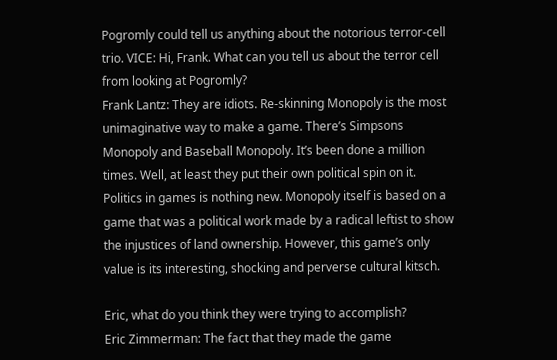Pogromly could tell us anything about the notorious terror-cell trio. VICE: Hi, Frank. What can you tell us about the terror cell from looking at Pogromly?
Frank Lantz: They are idiots. Re-skinning Monopoly is the most unimaginative way to make a game. There’s Simpsons Monopoly and Baseball Monopoly. It’s been done a million times. Well, at least they put their own political spin on it.
Politics in games is nothing new. Monopoly itself is based on a game that was a political work made by a radical leftist to show the injustices of land ownership. However, this game’s only value is its interesting, shocking and perverse cultural kitsch.

Eric, what do you think they were trying to accomplish?
Eric Zimmerman: The fact that they made the game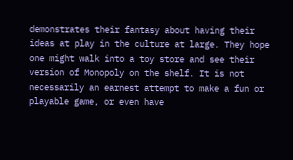demonstrates their fantasy about having their ideas at play in the culture at large. They hope one might walk into a toy store and see their version of Monopoly on the shelf. It is not necessarily an earnest attempt to make a fun or playable game, or even have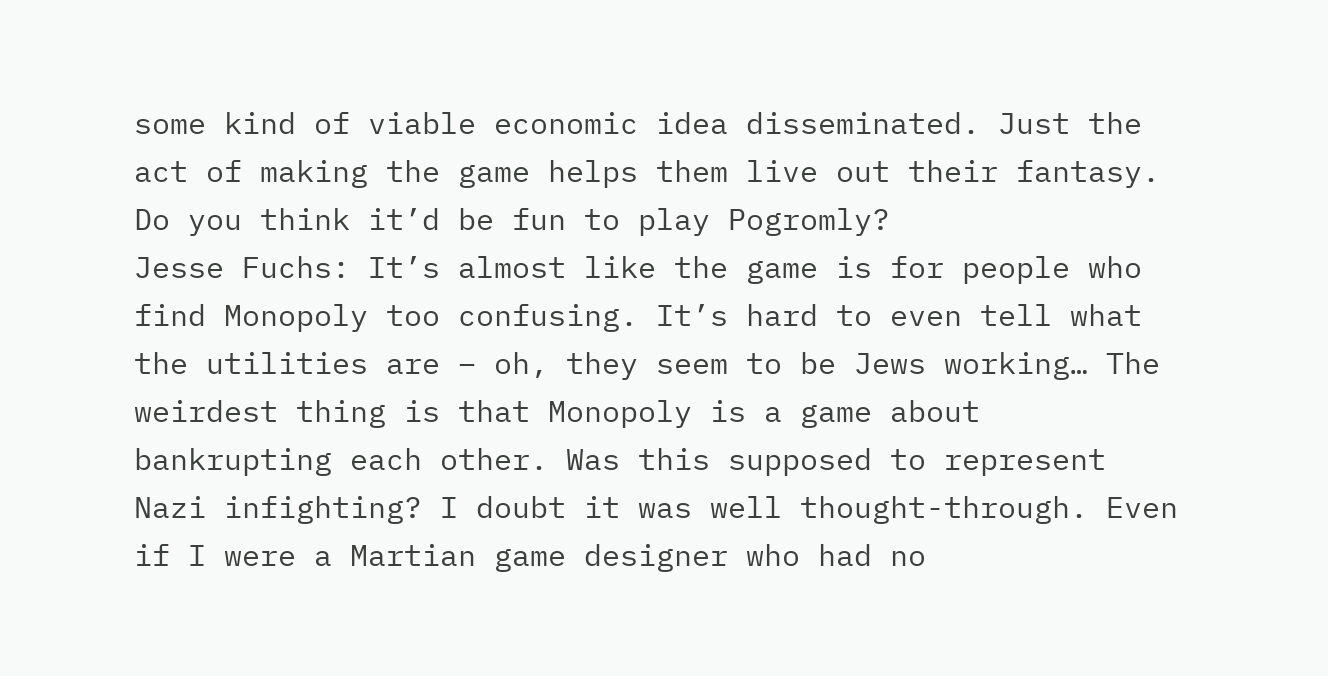some kind of viable economic idea disseminated. Just the act of making the game helps them live out their fantasy. Do you think it’d be fun to play Pogromly?
Jesse Fuchs: It’s almost like the game is for people who find Monopoly too confusing. It’s hard to even tell what the utilities are – oh, they seem to be Jews working… The weirdest thing is that Monopoly is a game about bankrupting each other. Was this supposed to represent Nazi infighting? I doubt it was well thought-through. Even if I were a Martian game designer who had no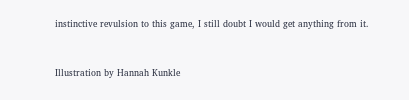instinctive revulsion to this game, I still doubt I would get anything from it.


Illustration by Hannah Kunkle